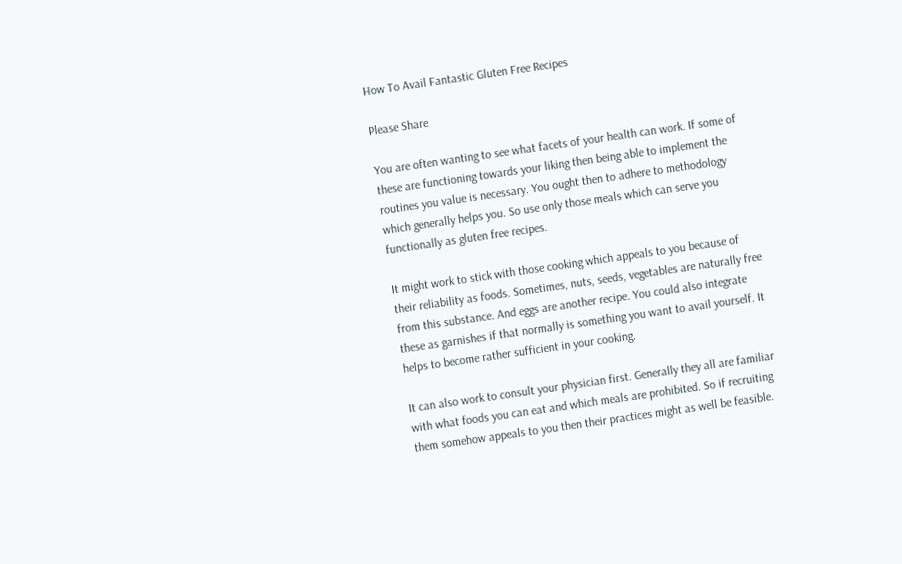How To Avail Fantastic Gluten Free Recipes

Please Share

You are often wanting to see what facets of your health can work. If some of these are functioning towards your liking then being able to implement the routines you value is necessary. You ought then to adhere to methodology which generally helps you. So use only those meals which can serve you functionally as gluten free recipes.

It might work to stick with those cooking which appeals to you because of their reliability as foods. Sometimes, nuts, seeds, vegetables are naturally free from this substance. And eggs are another recipe. You could also integrate these as garnishes if that normally is something you want to avail yourself. It helps to become rather sufficient in your cooking.

It can also work to consult your physician first. Generally they all are familiar with what foods you can eat and which meals are prohibited. So if recruiting them somehow appeals to you then their practices might as well be feasible.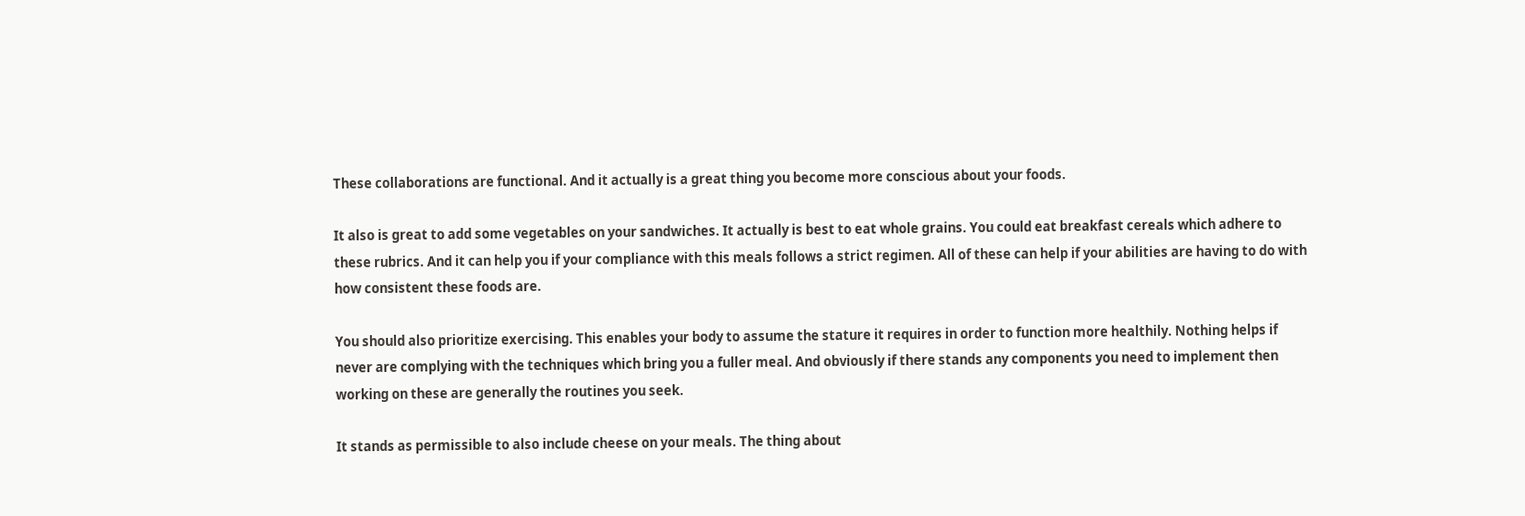These collaborations are functional. And it actually is a great thing you become more conscious about your foods.

It also is great to add some vegetables on your sandwiches. It actually is best to eat whole grains. You could eat breakfast cereals which adhere to these rubrics. And it can help you if your compliance with this meals follows a strict regimen. All of these can help if your abilities are having to do with how consistent these foods are.

You should also prioritize exercising. This enables your body to assume the stature it requires in order to function more healthily. Nothing helps if never are complying with the techniques which bring you a fuller meal. And obviously if there stands any components you need to implement then working on these are generally the routines you seek.

It stands as permissible to also include cheese on your meals. The thing about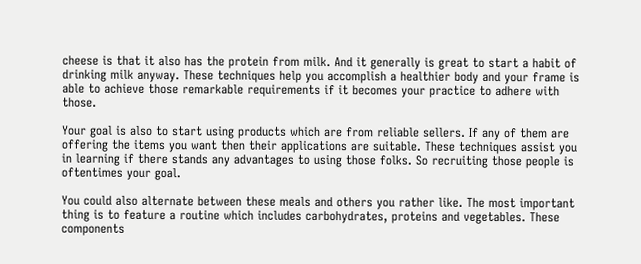cheese is that it also has the protein from milk. And it generally is great to start a habit of drinking milk anyway. These techniques help you accomplish a healthier body and your frame is able to achieve those remarkable requirements if it becomes your practice to adhere with those.

Your goal is also to start using products which are from reliable sellers. If any of them are offering the items you want then their applications are suitable. These techniques assist you in learning if there stands any advantages to using those folks. So recruiting those people is oftentimes your goal.

You could also alternate between these meals and others you rather like. The most important thing is to feature a routine which includes carbohydrates, proteins and vegetables. These components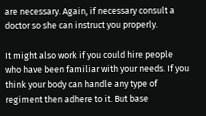are necessary. Again, if necessary consult a doctor so she can instruct you properly.

It might also work if you could hire people who have been familiar with your needs. If you think your body can handle any type of regiment then adhere to it. But base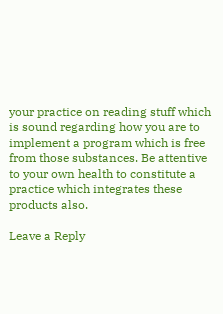your practice on reading stuff which is sound regarding how you are to implement a program which is free from those substances. Be attentive to your own health to constitute a practice which integrates these products also.

Leave a Reply